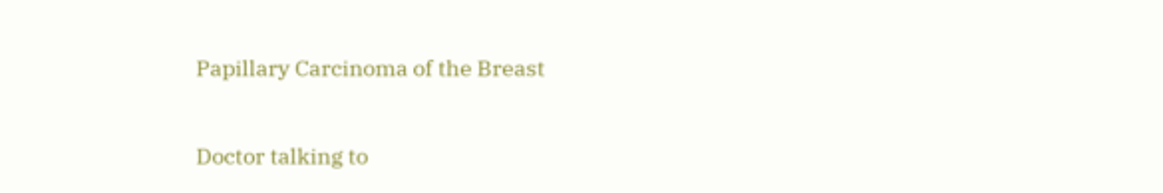Papillary Carcinoma of the Breast

Doctor talking to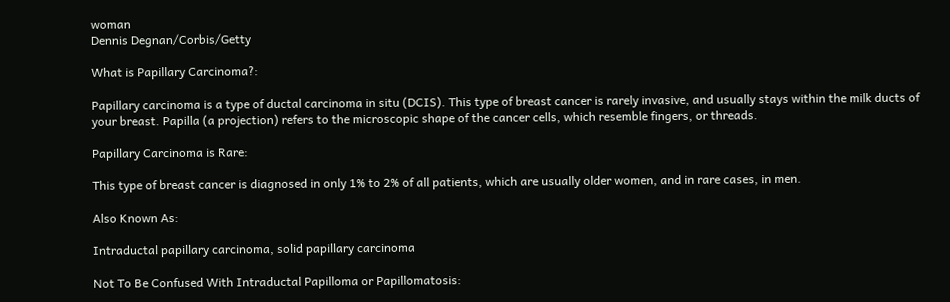woman
Dennis Degnan/Corbis/Getty

What is Papillary Carcinoma?:

Papillary carcinoma is a type of ductal carcinoma in situ (DCIS). This type of breast cancer is rarely invasive, and usually stays within the milk ducts of your breast. Papilla (a projection) refers to the microscopic shape of the cancer cells, which resemble fingers, or threads.

Papillary Carcinoma is Rare:

This type of breast cancer is diagnosed in only 1% to 2% of all patients, which are usually older women, and in rare cases, in men.

Also Known As:

Intraductal papillary carcinoma, solid papillary carcinoma

Not To Be Confused With Intraductal Papilloma or Papillomatosis: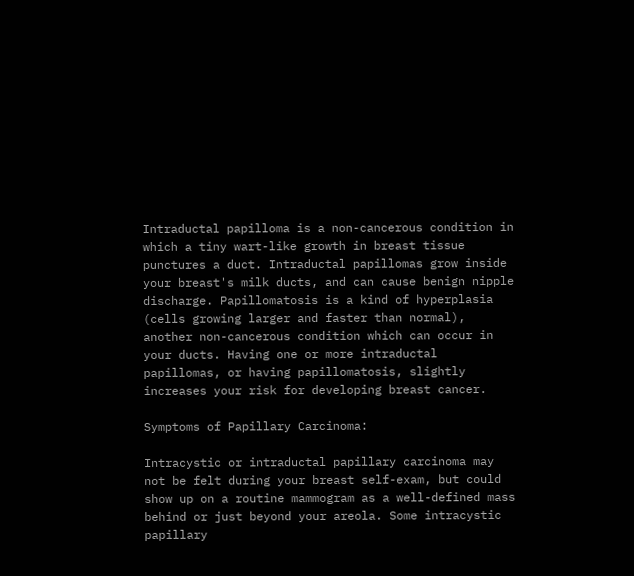Intraductal papilloma is a non-cancerous condition in which a tiny wart-like growth in breast tissue punctures a duct. Intraductal papillomas grow inside your breast's milk ducts, and can cause benign nipple discharge. Papillomatosis is a kind of hyperplasia (cells growing larger and faster than normal), another non-cancerous condition which can occur in your ducts. Having one or more intraductal papillomas, or having papillomatosis, slightly increases your risk for developing breast cancer.

Symptoms of Papillary Carcinoma:

Intracystic or intraductal papillary carcinoma may not be felt during your breast self-exam, but could show up on a routine mammogram as a well-defined mass behind or just beyond your areola. Some intracystic papillary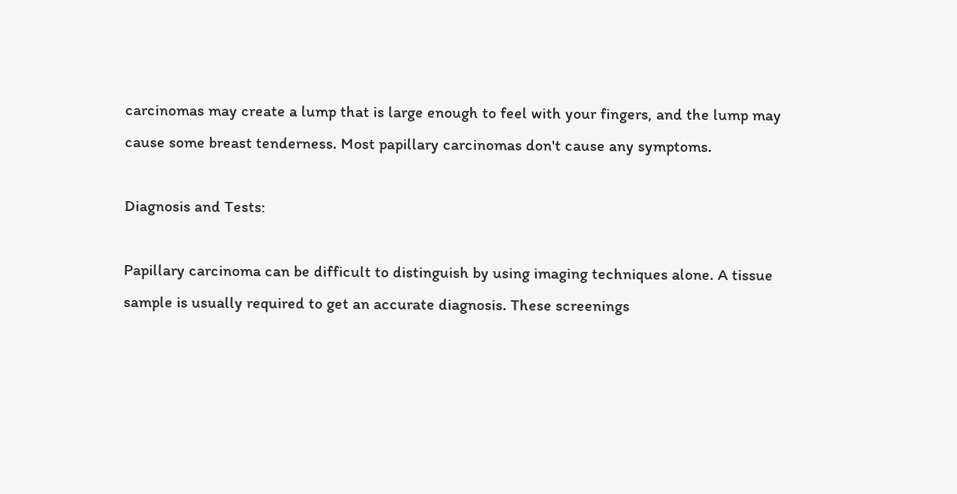carcinomas may create a lump that is large enough to feel with your fingers, and the lump may cause some breast tenderness. Most papillary carcinomas don't cause any symptoms.

Diagnosis and Tests:

Papillary carcinoma can be difficult to distinguish by using imaging techniques alone. A tissue sample is usually required to get an accurate diagnosis. These screenings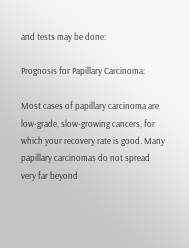and tests may be done:

Prognosis for Papillary Carcinoma:

Most cases of papillary carcinoma are low-grade, slow-growing cancers, for which your recovery rate is good. Many papillary carcinomas do not spread very far beyond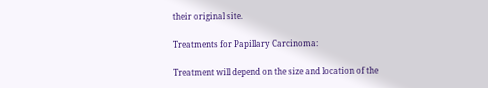their original site.

Treatments for Papillary Carcinoma:

Treatment will depend on the size and location of the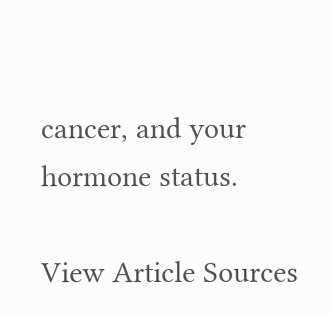cancer, and your hormone status.

View Article Sources